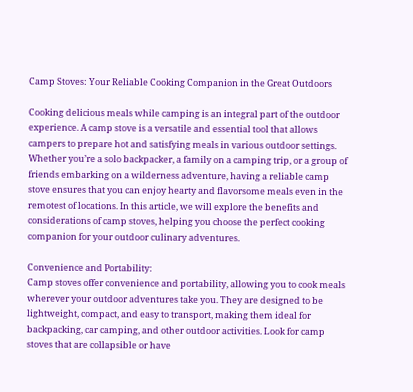Camp Stoves: Your Reliable Cooking Companion in the Great Outdoors

Cooking delicious meals while camping is an integral part of the outdoor experience. A camp stove is a versatile and essential tool that allows campers to prepare hot and satisfying meals in various outdoor settings. Whether you’re a solo backpacker, a family on a camping trip, or a group of friends embarking on a wilderness adventure, having a reliable camp stove ensures that you can enjoy hearty and flavorsome meals even in the remotest of locations. In this article, we will explore the benefits and considerations of camp stoves, helping you choose the perfect cooking companion for your outdoor culinary adventures.

Convenience and Portability:
Camp stoves offer convenience and portability, allowing you to cook meals wherever your outdoor adventures take you. They are designed to be lightweight, compact, and easy to transport, making them ideal for backpacking, car camping, and other outdoor activities. Look for camp stoves that are collapsible or have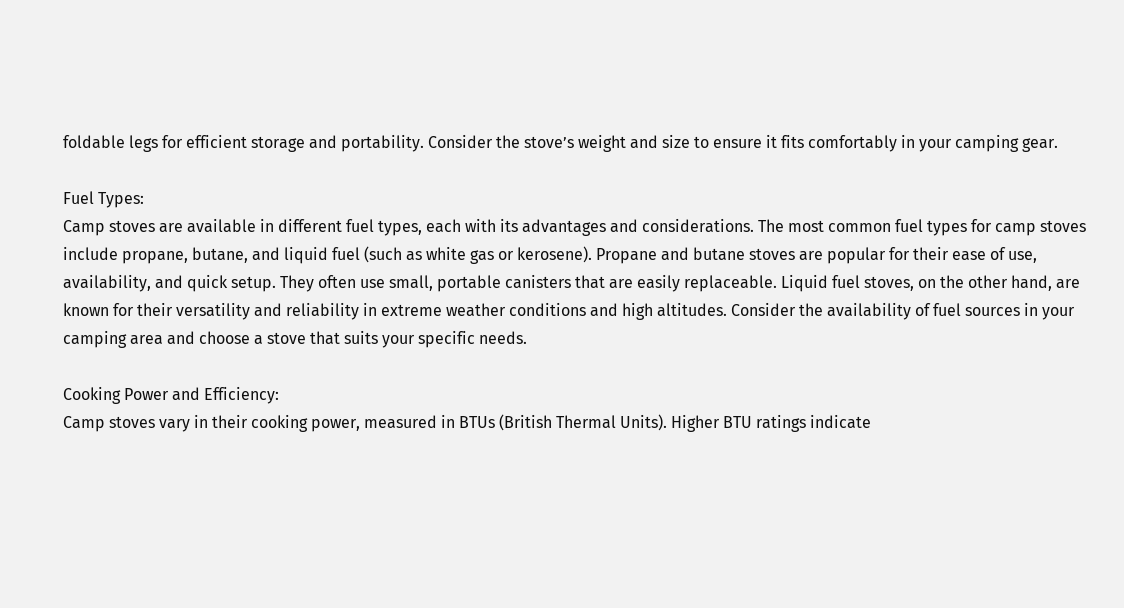foldable legs for efficient storage and portability. Consider the stove’s weight and size to ensure it fits comfortably in your camping gear.

Fuel Types:
Camp stoves are available in different fuel types, each with its advantages and considerations. The most common fuel types for camp stoves include propane, butane, and liquid fuel (such as white gas or kerosene). Propane and butane stoves are popular for their ease of use, availability, and quick setup. They often use small, portable canisters that are easily replaceable. Liquid fuel stoves, on the other hand, are known for their versatility and reliability in extreme weather conditions and high altitudes. Consider the availability of fuel sources in your camping area and choose a stove that suits your specific needs.

Cooking Power and Efficiency:
Camp stoves vary in their cooking power, measured in BTUs (British Thermal Units). Higher BTU ratings indicate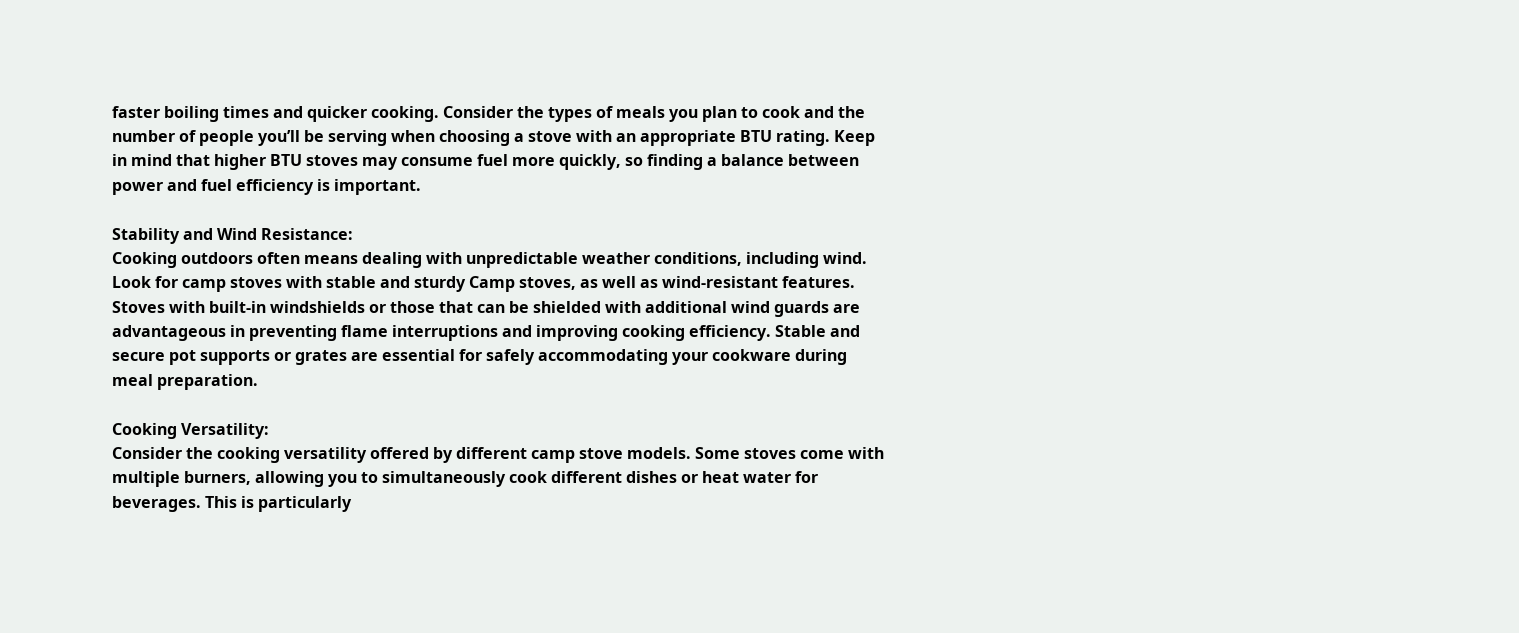faster boiling times and quicker cooking. Consider the types of meals you plan to cook and the number of people you’ll be serving when choosing a stove with an appropriate BTU rating. Keep in mind that higher BTU stoves may consume fuel more quickly, so finding a balance between power and fuel efficiency is important.

Stability and Wind Resistance:
Cooking outdoors often means dealing with unpredictable weather conditions, including wind. Look for camp stoves with stable and sturdy Camp stoves, as well as wind-resistant features. Stoves with built-in windshields or those that can be shielded with additional wind guards are advantageous in preventing flame interruptions and improving cooking efficiency. Stable and secure pot supports or grates are essential for safely accommodating your cookware during meal preparation.

Cooking Versatility:
Consider the cooking versatility offered by different camp stove models. Some stoves come with multiple burners, allowing you to simultaneously cook different dishes or heat water for beverages. This is particularly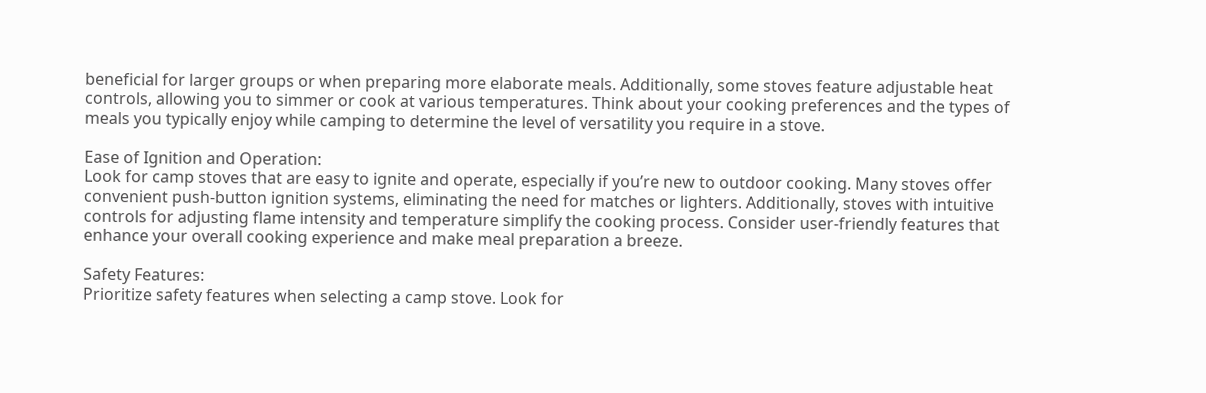beneficial for larger groups or when preparing more elaborate meals. Additionally, some stoves feature adjustable heat controls, allowing you to simmer or cook at various temperatures. Think about your cooking preferences and the types of meals you typically enjoy while camping to determine the level of versatility you require in a stove.

Ease of Ignition and Operation:
Look for camp stoves that are easy to ignite and operate, especially if you’re new to outdoor cooking. Many stoves offer convenient push-button ignition systems, eliminating the need for matches or lighters. Additionally, stoves with intuitive controls for adjusting flame intensity and temperature simplify the cooking process. Consider user-friendly features that enhance your overall cooking experience and make meal preparation a breeze.

Safety Features:
Prioritize safety features when selecting a camp stove. Look for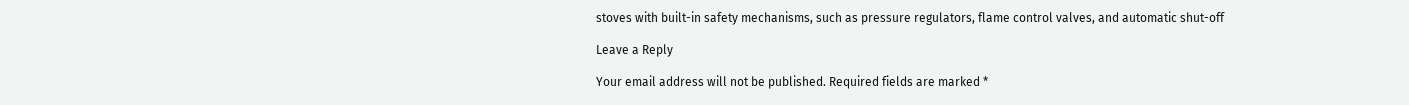stoves with built-in safety mechanisms, such as pressure regulators, flame control valves, and automatic shut-off

Leave a Reply

Your email address will not be published. Required fields are marked *